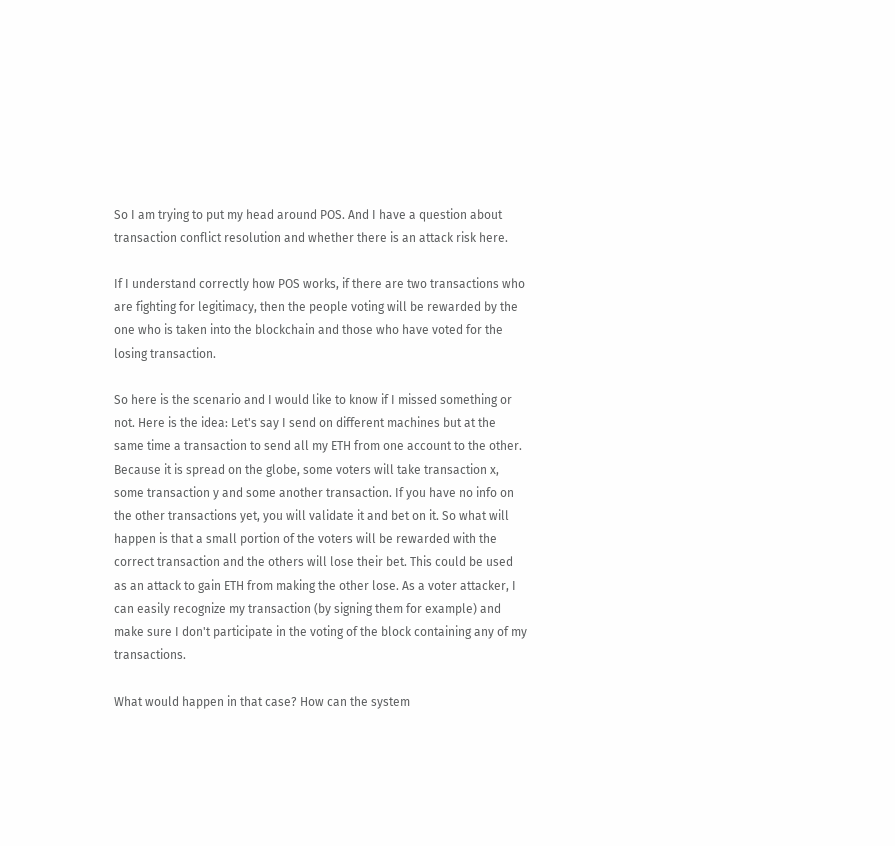So I am trying to put my head around POS. And I have a question about transaction conflict resolution and whether there is an attack risk here.

If I understand correctly how POS works, if there are two transactions who are fighting for legitimacy, then the people voting will be rewarded by the one who is taken into the blockchain and those who have voted for the losing transaction.

So here is the scenario and I would like to know if I missed something or not. Here is the idea: Let's say I send on different machines but at the same time a transaction to send all my ETH from one account to the other. Because it is spread on the globe, some voters will take transaction x, some transaction y and some another transaction. If you have no info on the other transactions yet, you will validate it and bet on it. So what will happen is that a small portion of the voters will be rewarded with the correct transaction and the others will lose their bet. This could be used as an attack to gain ETH from making the other lose. As a voter attacker, I can easily recognize my transaction (by signing them for example) and make sure I don't participate in the voting of the block containing any of my transactions.

What would happen in that case? How can the system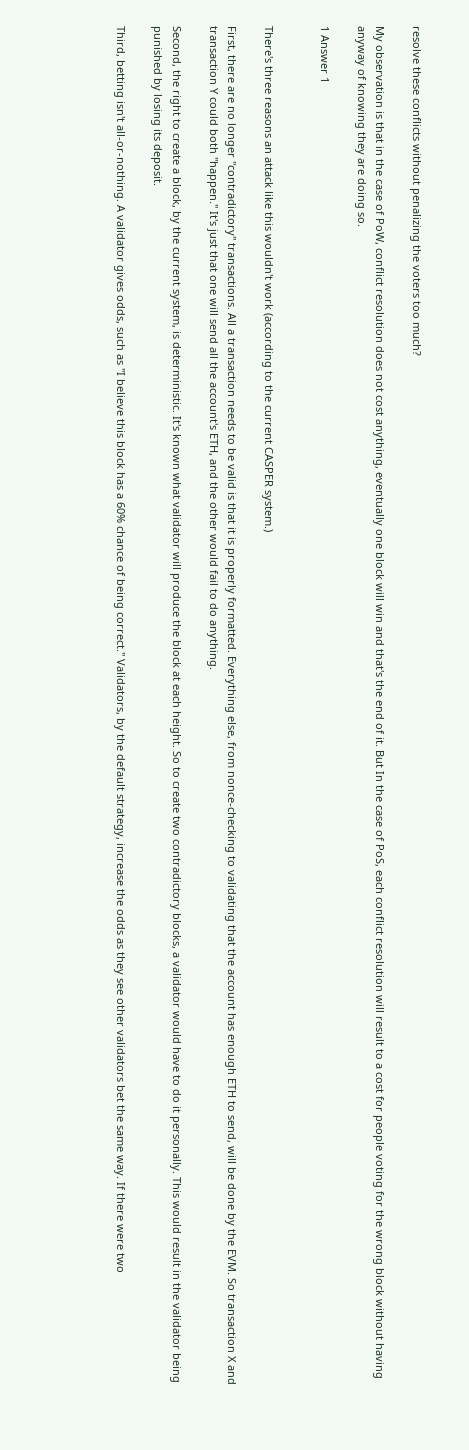resolve these conflicts without penalizing the voters too much?

My observation is that in the case of PoW, conflict resolution does not cost anything, eventually one block will win and that's the end of it. But In the case of PoS, each conflict resolution will result to a cost for people voting for the wrong block without having anyway of knowing they are doing so.

1 Answer 1


There's three reasons an attack like this wouldn't work (according to the current CASPER system.)

First, there are no longer "contradictory" transactions. All a transaction needs to be valid is that it is properly formatted. Everything else, from nonce-checking to validating that the account has enough ETH to send, will be done by the EVM. So transaction X and transaction Y could both "happen." It's just that one will send all the account's ETH, and the other would fail to do anything.

Second, the right to create a block, by the current system, is deterministic. It's known what validator will produce the block at each height. So to create two contradictory blocks, a validator would have to do it personally. This would result in the validator being punished by losing its deposit.

Third, betting isn't all-or-nothing. A validator gives odds, such as "I believe this block has a 60% chance of being correct." Validators, by the default strategy, increase the odds as they see other validators bet the same way. If there were two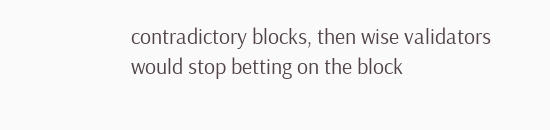contradictory blocks, then wise validators would stop betting on the block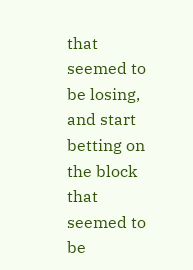that seemed to be losing, and start betting on the block that seemed to be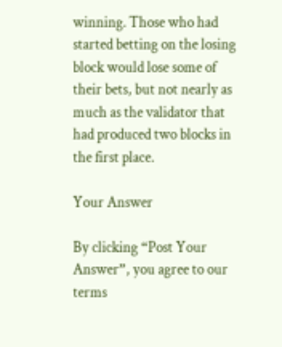winning. Those who had started betting on the losing block would lose some of their bets, but not nearly as much as the validator that had produced two blocks in the first place.

Your Answer

By clicking “Post Your Answer”, you agree to our terms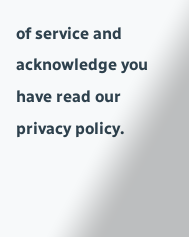of service and acknowledge you have read our privacy policy.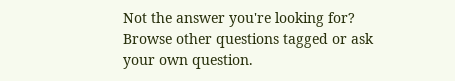Not the answer you're looking for? Browse other questions tagged or ask your own question.